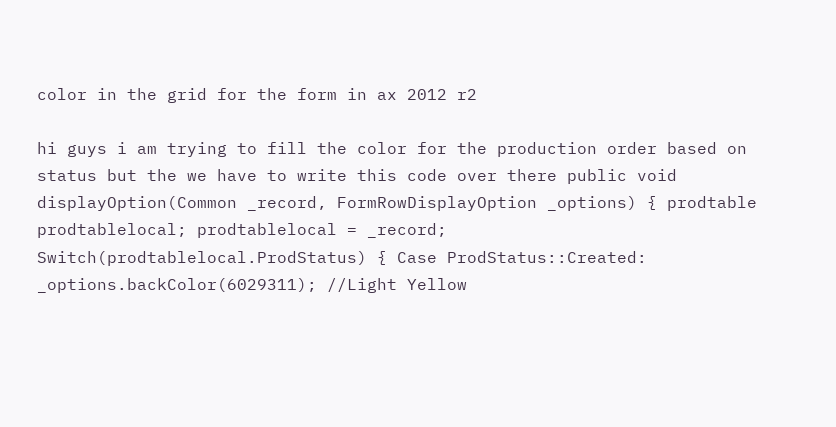color in the grid for the form in ax 2012 r2

hi guys i am trying to fill the color for the production order based on status but the we have to write this code over there public void displayOption(Common _record, FormRowDisplayOption _options) { prodtable prodtablelocal; prodtablelocal = _record; Switch(prodtablelocal.ProdStatus) { Case ProdStatus::Created: _options.backColor(6029311); //Light Yellow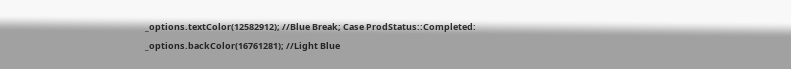_options.textColor(12582912); //Blue Break; Case ProdStatus::Completed: _options.backColor(16761281); //Light Blue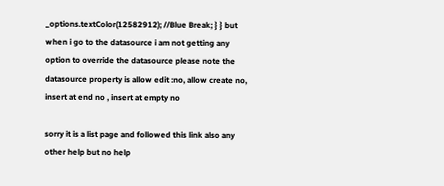_options.textColor(12582912); //Blue Break; } } but when i go to the datasource i am not getting any option to override the datasource please note the datasource property is allow edit :no, allow create no, insert at end no , insert at empty no

sorry it is a list page and followed this link also any other help but no help